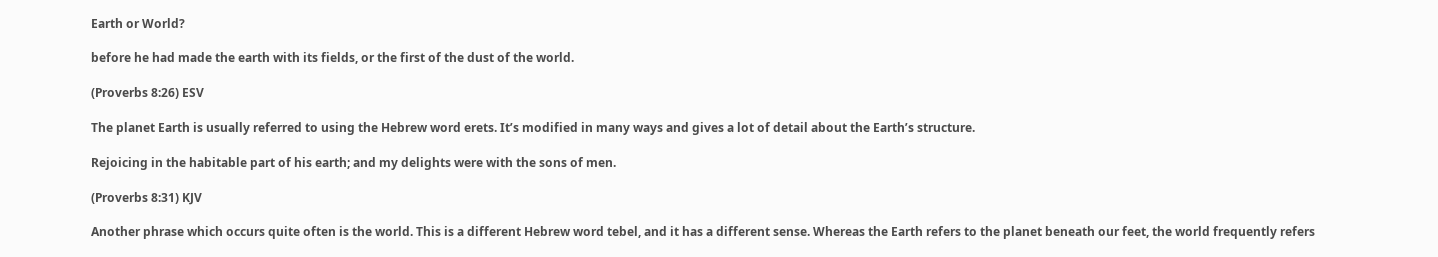Earth or World?

before he had made the earth with its fields, or the first of the dust of the world.

(Proverbs 8:26) ESV

The planet Earth is usually referred to using the Hebrew word erets. It’s modified in many ways and gives a lot of detail about the Earth’s structure.

Rejoicing in the habitable part of his earth; and my delights were with the sons of men.

(Proverbs 8:31) KJV

Another phrase which occurs quite often is the world. This is a different Hebrew word tebel, and it has a different sense. Whereas the Earth refers to the planet beneath our feet, the world frequently refers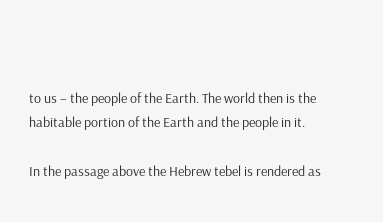to us – the people of the Earth. The world then is the habitable portion of the Earth and the people in it.

In the passage above the Hebrew tebel is rendered as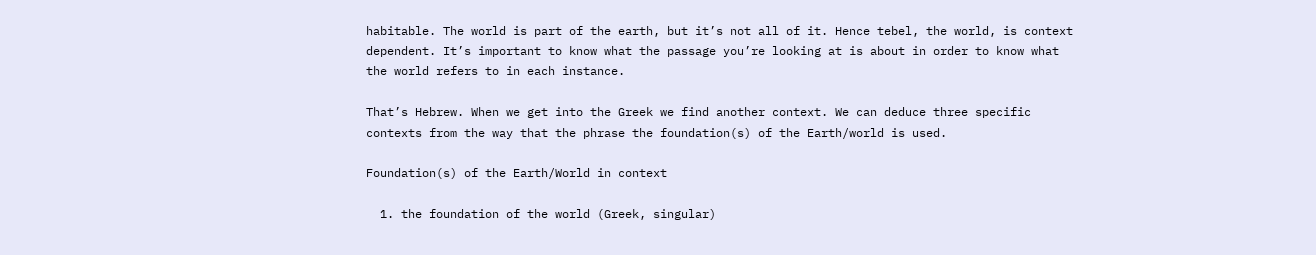habitable. The world is part of the earth, but it’s not all of it. Hence tebel, the world, is context dependent. It’s important to know what the passage you’re looking at is about in order to know what the world refers to in each instance.

That’s Hebrew. When we get into the Greek we find another context. We can deduce three specific contexts from the way that the phrase the foundation(s) of the Earth/world is used.

Foundation(s) of the Earth/World in context

  1. the foundation of the world (Greek, singular)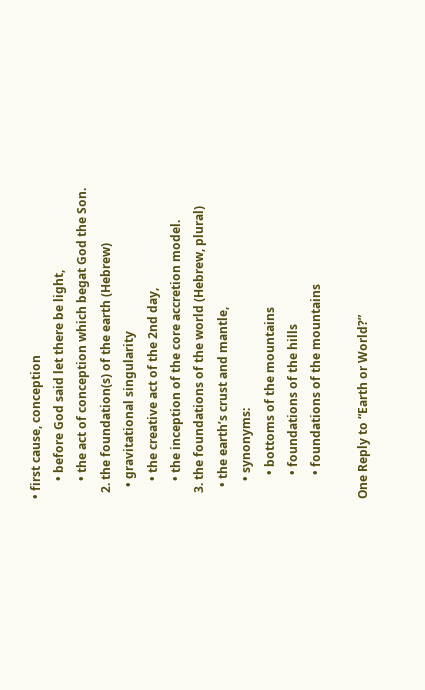• first cause, conception
      • before God said let there be light,
      • the act of conception which begat God the Son.
  2. the foundation(s) of the earth (Hebrew)
    • gravitational singularity
      • the creative act of the 2nd day,
      • the inception of the core accretion model.
  3. the foundations of the world (Hebrew, plural)
    • the earth’s crust and mantle,
      • synonyms:
        • bottoms of the mountains
        • foundations of the hills
        • foundations of the mountains

One Reply to “Earth or World?”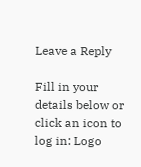Leave a Reply

Fill in your details below or click an icon to log in: Logo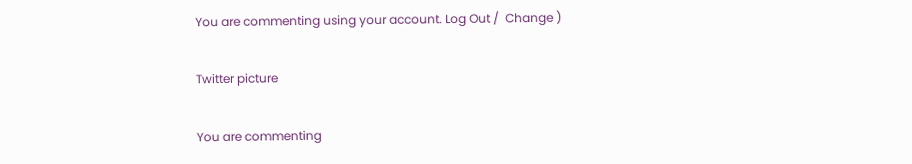You are commenting using your account. Log Out /  Change )

Twitter picture

You are commenting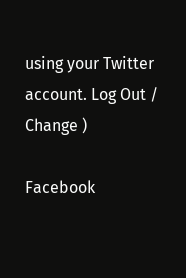using your Twitter account. Log Out /  Change )

Facebook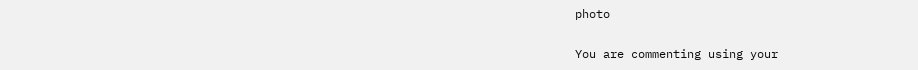photo

You are commenting using your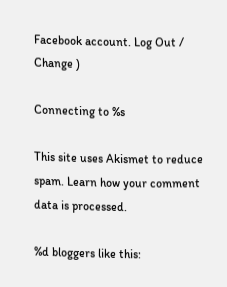Facebook account. Log Out /  Change )

Connecting to %s

This site uses Akismet to reduce spam. Learn how your comment data is processed.

%d bloggers like this: